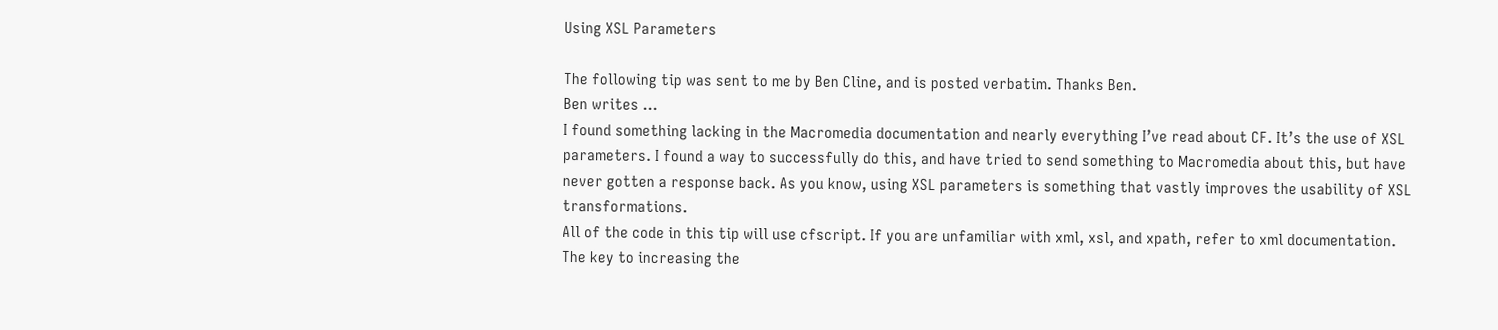Using XSL Parameters

The following tip was sent to me by Ben Cline, and is posted verbatim. Thanks Ben.
Ben writes …
I found something lacking in the Macromedia documentation and nearly everything I’ve read about CF. It’s the use of XSL parameters. I found a way to successfully do this, and have tried to send something to Macromedia about this, but have never gotten a response back. As you know, using XSL parameters is something that vastly improves the usability of XSL transformations.
All of the code in this tip will use cfscript. If you are unfamiliar with xml, xsl, and xpath, refer to xml documentation.
The key to increasing the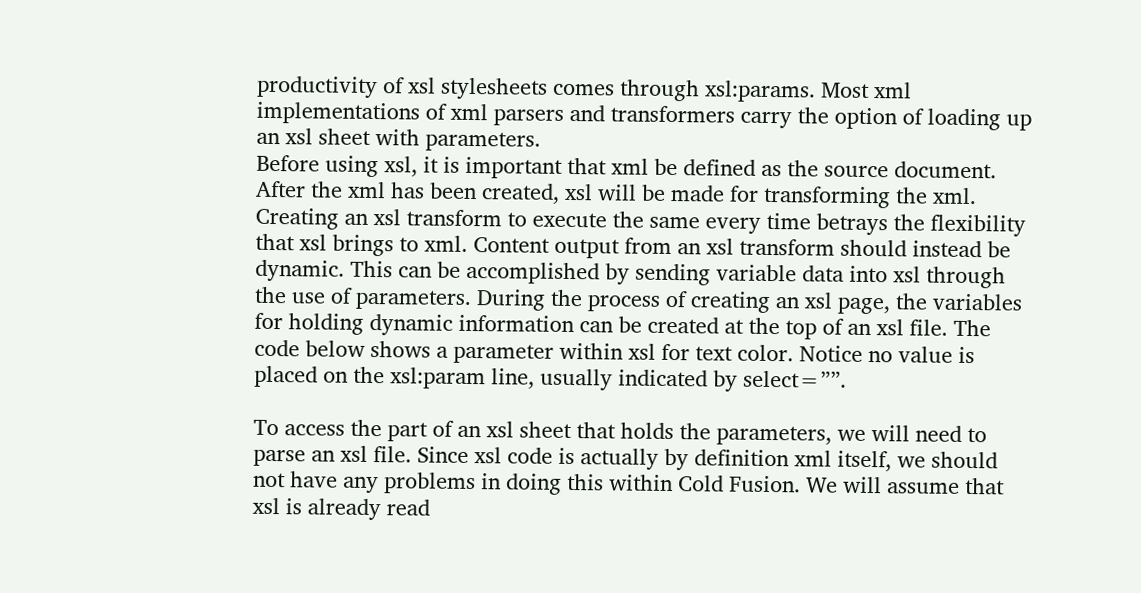productivity of xsl stylesheets comes through xsl:params. Most xml implementations of xml parsers and transformers carry the option of loading up an xsl sheet with parameters.
Before using xsl, it is important that xml be defined as the source document. After the xml has been created, xsl will be made for transforming the xml. Creating an xsl transform to execute the same every time betrays the flexibility that xsl brings to xml. Content output from an xsl transform should instead be dynamic. This can be accomplished by sending variable data into xsl through the use of parameters. During the process of creating an xsl page, the variables for holding dynamic information can be created at the top of an xsl file. The code below shows a parameter within xsl for text color. Notice no value is placed on the xsl:param line, usually indicated by select=””.

To access the part of an xsl sheet that holds the parameters, we will need to parse an xsl file. Since xsl code is actually by definition xml itself, we should not have any problems in doing this within Cold Fusion. We will assume that xsl is already read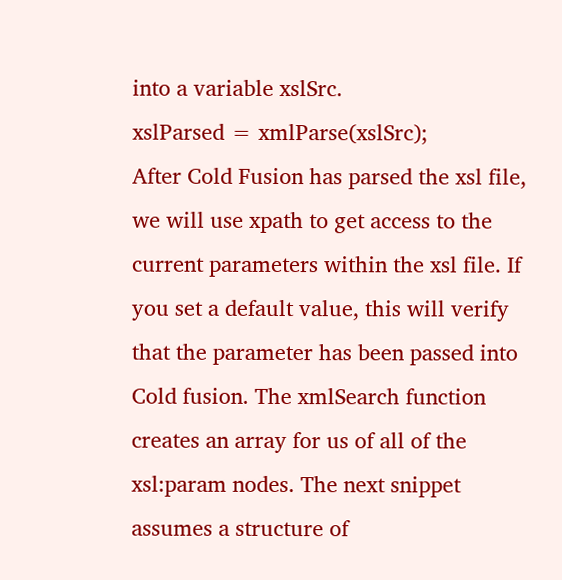into a variable xslSrc.
xslParsed = xmlParse(xslSrc);
After Cold Fusion has parsed the xsl file, we will use xpath to get access to the current parameters within the xsl file. If you set a default value, this will verify that the parameter has been passed into Cold fusion. The xmlSearch function creates an array for us of all of the xsl:param nodes. The next snippet assumes a structure of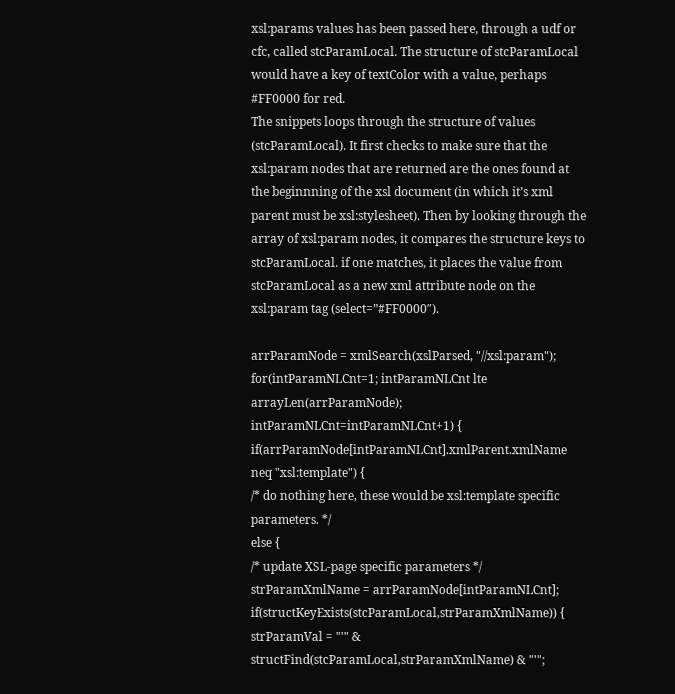xsl:params values has been passed here, through a udf or cfc, called stcParamLocal. The structure of stcParamLocal would have a key of textColor with a value, perhaps #FF0000 for red.
The snippets loops through the structure of values (stcParamLocal). It first checks to make sure that the xsl:param nodes that are returned are the ones found at the beginnning of the xsl document (in which it’s xml parent must be xsl:stylesheet). Then by looking through the array of xsl:param nodes, it compares the structure keys to stcParamLocal. if one matches, it places the value from stcParamLocal as a new xml attribute node on the xsl:param tag (select=”#FF0000″).

arrParamNode = xmlSearch(xslParsed, "//xsl:param");
for(intParamNLCnt=1; intParamNLCnt lte arrayLen(arrParamNode); intParamNLCnt=intParamNLCnt+1) {
if(arrParamNode[intParamNLCnt].xmlParent.xmlName neq "xsl:template") {
/* do nothing here, these would be xsl:template specific parameters. */
else {
/* update XSL-page specific parameters */
strParamXmlName = arrParamNode[intParamNLCnt];
if(structKeyExists(stcParamLocal,strParamXmlName)) {
strParamVal = "'" & structFind(stcParamLocal,strParamXmlName) & "'";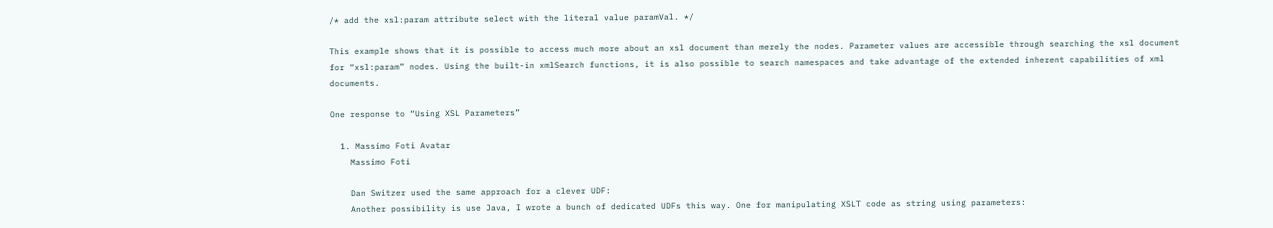/* add the xsl:param attribute select with the literal value paramVal. */

This example shows that it is possible to access much more about an xsl document than merely the nodes. Parameter values are accessible through searching the xsl document for “xsl:param” nodes. Using the built-in xmlSearch functions, it is also possible to search namespaces and take advantage of the extended inherent capabilities of xml documents.

One response to “Using XSL Parameters”

  1. Massimo Foti Avatar
    Massimo Foti

    Dan Switzer used the same approach for a clever UDF:
    Another possibility is use Java, I wrote a bunch of dedicated UDFs this way. One for manipulating XSLT code as string using parameters: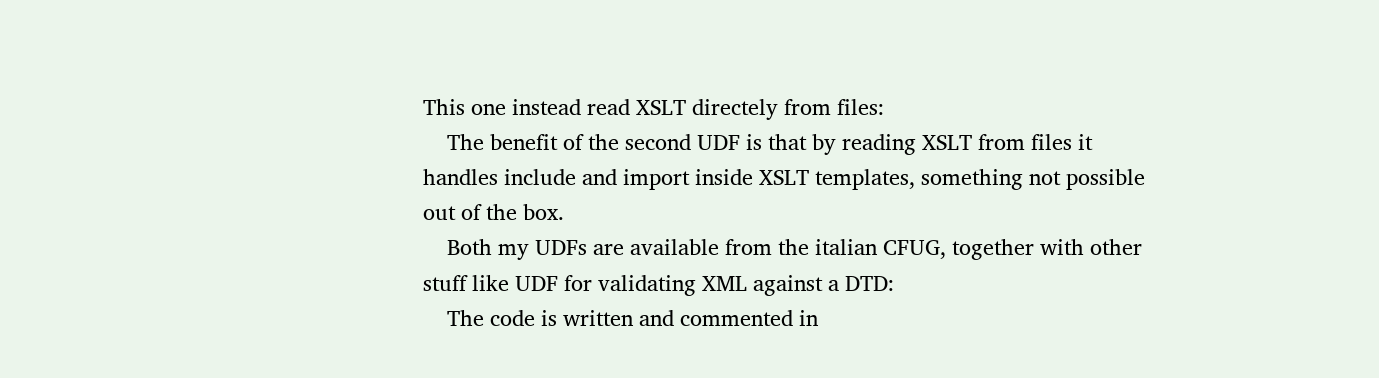This one instead read XSLT directely from files:
    The benefit of the second UDF is that by reading XSLT from files it handles include and import inside XSLT templates, something not possible out of the box.
    Both my UDFs are available from the italian CFUG, together with other stuff like UDF for validating XML against a DTD:
    The code is written and commented in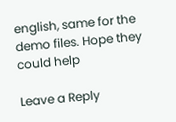english, same for the demo files. Hope they could help

Leave a Reply